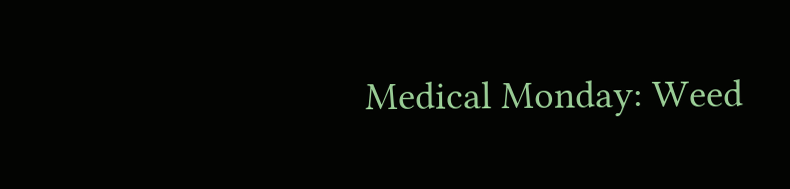Medical Monday: Weed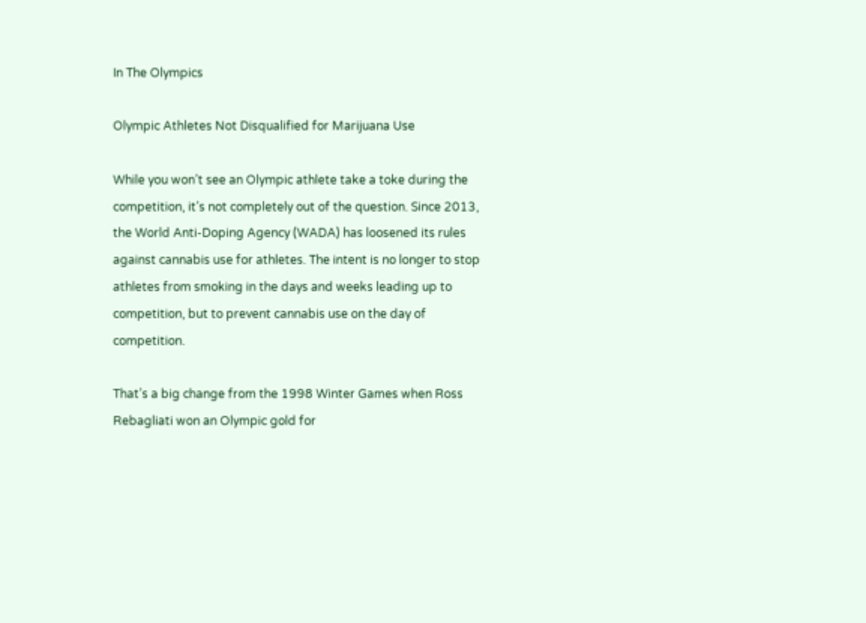In The Olympics

Olympic Athletes Not Disqualified for Marijuana Use

While you won’t see an Olympic athlete take a toke during the competition, it’s not completely out of the question. Since 2013, the World Anti-Doping Agency (WADA) has loosened its rules against cannabis use for athletes. The intent is no longer to stop athletes from smoking in the days and weeks leading up to competition, but to prevent cannabis use on the day of competition.

That’s a big change from the 1998 Winter Games when Ross Rebagliati won an Olympic gold for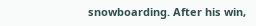snowboarding. After his win,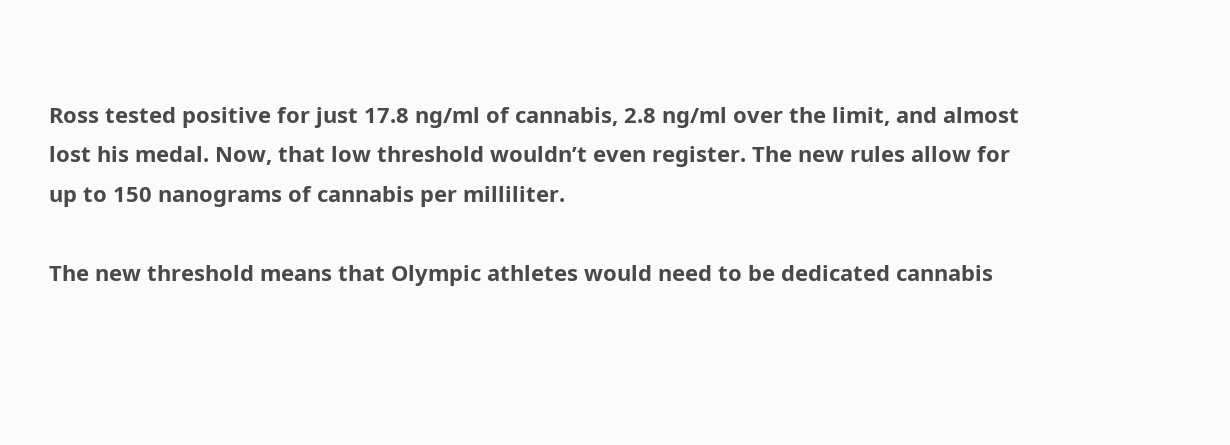Ross tested positive for just 17.8 ng/ml of cannabis, 2.8 ng/ml over the limit, and almost lost his medal. Now, that low threshold wouldn’t even register. The new rules allow for up to 150 nanograms of cannabis per milliliter.

The new threshold means that Olympic athletes would need to be dedicated cannabis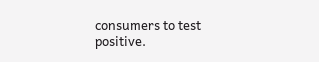consumers to test positive.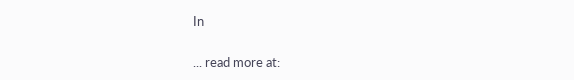In

... read more at: